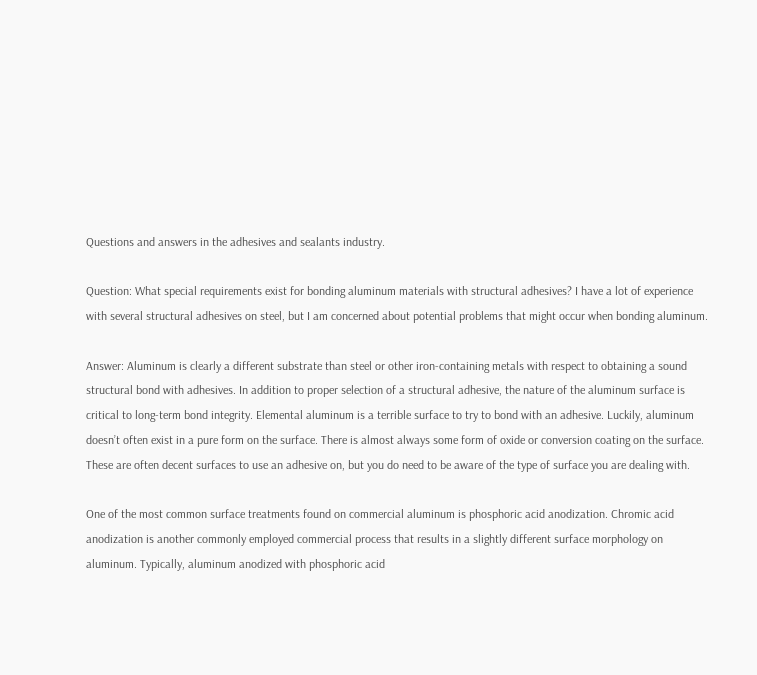Questions and answers in the adhesives and sealants industry.

Question: What special requirements exist for bonding aluminum materials with structural adhesives? I have a lot of experience with several structural adhesives on steel, but I am concerned about potential problems that might occur when bonding aluminum.

Answer: Aluminum is clearly a different substrate than steel or other iron-containing metals with respect to obtaining a sound structural bond with adhesives. In addition to proper selection of a structural adhesive, the nature of the aluminum surface is critical to long-term bond integrity. Elemental aluminum is a terrible surface to try to bond with an adhesive. Luckily, aluminum doesn’t often exist in a pure form on the surface. There is almost always some form of oxide or conversion coating on the surface. These are often decent surfaces to use an adhesive on, but you do need to be aware of the type of surface you are dealing with.

One of the most common surface treatments found on commercial aluminum is phosphoric acid anodization. Chromic acid anodization is another commonly employed commercial process that results in a slightly different surface morphology on aluminum. Typically, aluminum anodized with phosphoric acid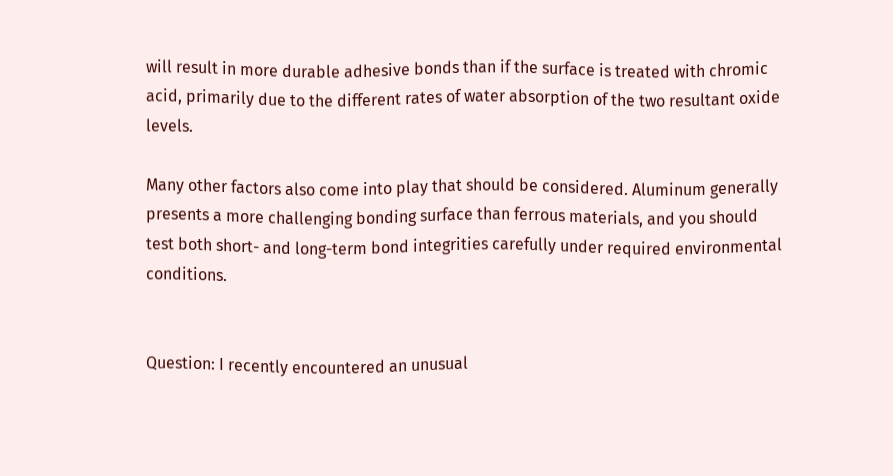will result in more durable adhesive bonds than if the surface is treated with chromic acid, primarily due to the different rates of water absorption of the two resultant oxide levels.

Many other factors also come into play that should be considered. Aluminum generally presents a more challenging bonding surface than ferrous materials, and you should test both short- and long-term bond integrities carefully under required environmental conditions.


Question: I recently encountered an unusual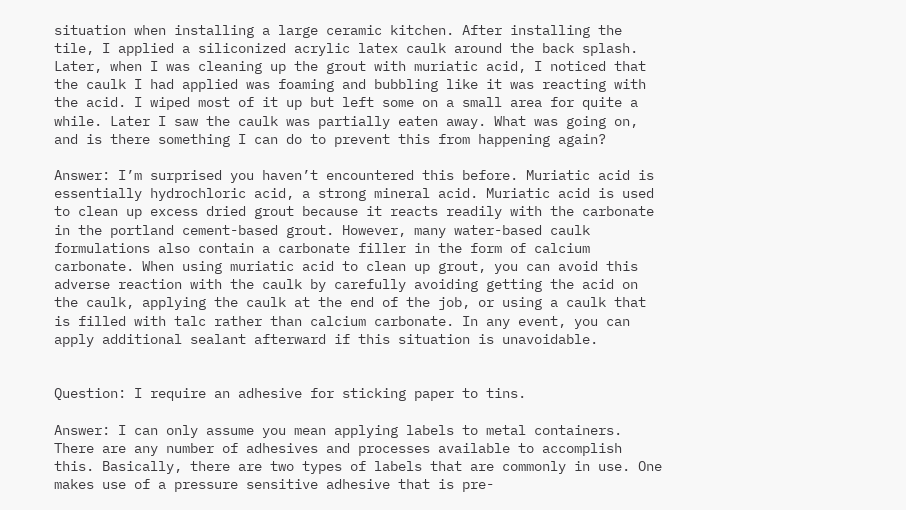situation when installing a large ceramic kitchen. After installing the tile, I applied a siliconized acrylic latex caulk around the back splash. Later, when I was cleaning up the grout with muriatic acid, I noticed that the caulk I had applied was foaming and bubbling like it was reacting with the acid. I wiped most of it up but left some on a small area for quite a while. Later I saw the caulk was partially eaten away. What was going on, and is there something I can do to prevent this from happening again?

Answer: I’m surprised you haven’t encountered this before. Muriatic acid is essentially hydrochloric acid, a strong mineral acid. Muriatic acid is used to clean up excess dried grout because it reacts readily with the carbonate in the portland cement-based grout. However, many water-based caulk formulations also contain a carbonate filler in the form of calcium carbonate. When using muriatic acid to clean up grout, you can avoid this adverse reaction with the caulk by carefully avoiding getting the acid on the caulk, applying the caulk at the end of the job, or using a caulk that is filled with talc rather than calcium carbonate. In any event, you can apply additional sealant afterward if this situation is unavoidable.


Question: I require an adhesive for sticking paper to tins.

Answer: I can only assume you mean applying labels to metal containers. There are any number of adhesives and processes available to accomplish this. Basically, there are two types of labels that are commonly in use. One makes use of a pressure sensitive adhesive that is pre-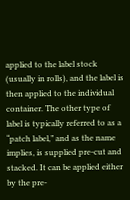applied to the label stock (usually in rolls), and the label is then applied to the individual container. The other type of label is typically referred to as a “patch label,” and as the name implies, is supplied pre-cut and stacked. It can be applied either by the pre-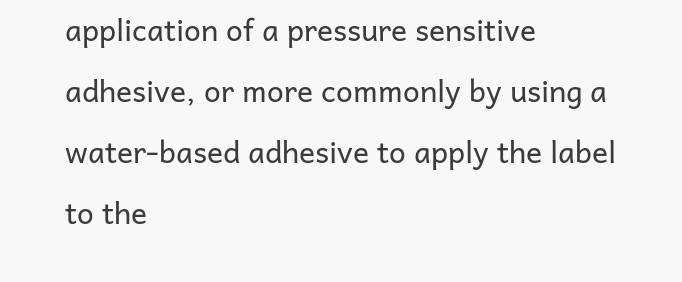application of a pressure sensitive adhesive, or more commonly by using a water-based adhesive to apply the label to the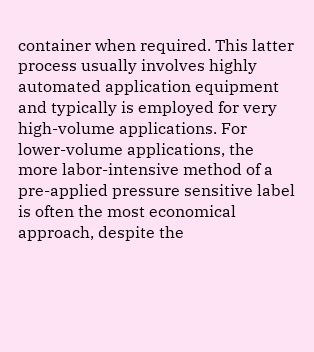container when required. This latter process usually involves highly automated application equipment and typically is employed for very high-volume applications. For lower-volume applications, the more labor-intensive method of a pre-applied pressure sensitive label is often the most economical approach, despite the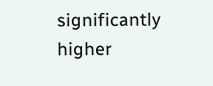significantly higher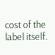cost of the label itself.